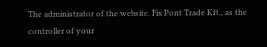The administrator of the website, Fix Pont Trade Kft., as the controller of your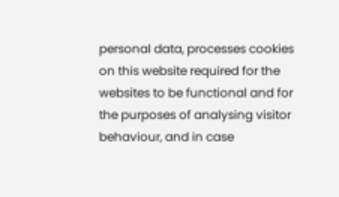personal data, processes cookies on this website required for the websites to be functional and for the purposes of analysing visitor behaviour, and in case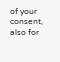of your consent, also for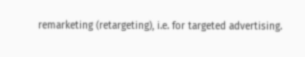remarketing (retargeting), i.e. for targeted advertising.